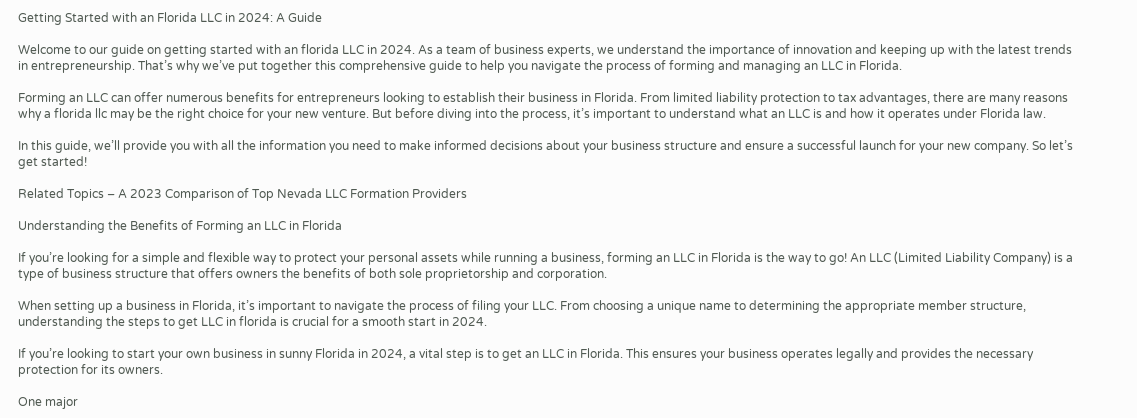Getting Started with an Florida LLC in 2024: A Guide

Welcome to our guide on getting started with an florida LLC in 2024. As a team of business experts, we understand the importance of innovation and keeping up with the latest trends in entrepreneurship. That’s why we’ve put together this comprehensive guide to help you navigate the process of forming and managing an LLC in Florida.

Forming an LLC can offer numerous benefits for entrepreneurs looking to establish their business in Florida. From limited liability protection to tax advantages, there are many reasons why a florida llc may be the right choice for your new venture. But before diving into the process, it’s important to understand what an LLC is and how it operates under Florida law.

In this guide, we’ll provide you with all the information you need to make informed decisions about your business structure and ensure a successful launch for your new company. So let’s get started!

Related Topics – A 2023 Comparison of Top Nevada LLC Formation Providers

Understanding the Benefits of Forming an LLC in Florida

If you’re looking for a simple and flexible way to protect your personal assets while running a business, forming an LLC in Florida is the way to go! An LLC (Limited Liability Company) is a type of business structure that offers owners the benefits of both sole proprietorship and corporation.

When setting up a business in Florida, it’s important to navigate the process of filing your LLC. From choosing a unique name to determining the appropriate member structure, understanding the steps to get LLC in florida is crucial for a smooth start in 2024.

If you’re looking to start your own business in sunny Florida in 2024, a vital step is to get an LLC in Florida. This ensures your business operates legally and provides the necessary protection for its owners.

One major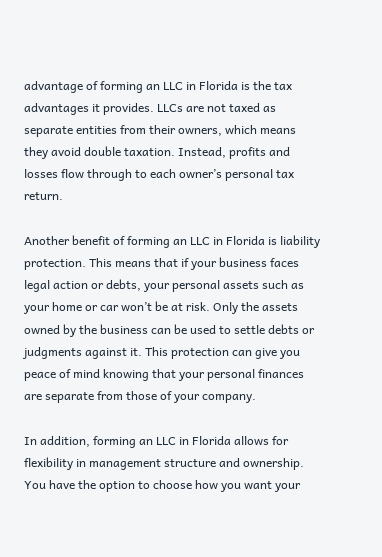advantage of forming an LLC in Florida is the tax advantages it provides. LLCs are not taxed as separate entities from their owners, which means they avoid double taxation. Instead, profits and losses flow through to each owner’s personal tax return.

Another benefit of forming an LLC in Florida is liability protection. This means that if your business faces legal action or debts, your personal assets such as your home or car won’t be at risk. Only the assets owned by the business can be used to settle debts or judgments against it. This protection can give you peace of mind knowing that your personal finances are separate from those of your company.

In addition, forming an LLC in Florida allows for flexibility in management structure and ownership. You have the option to choose how you want your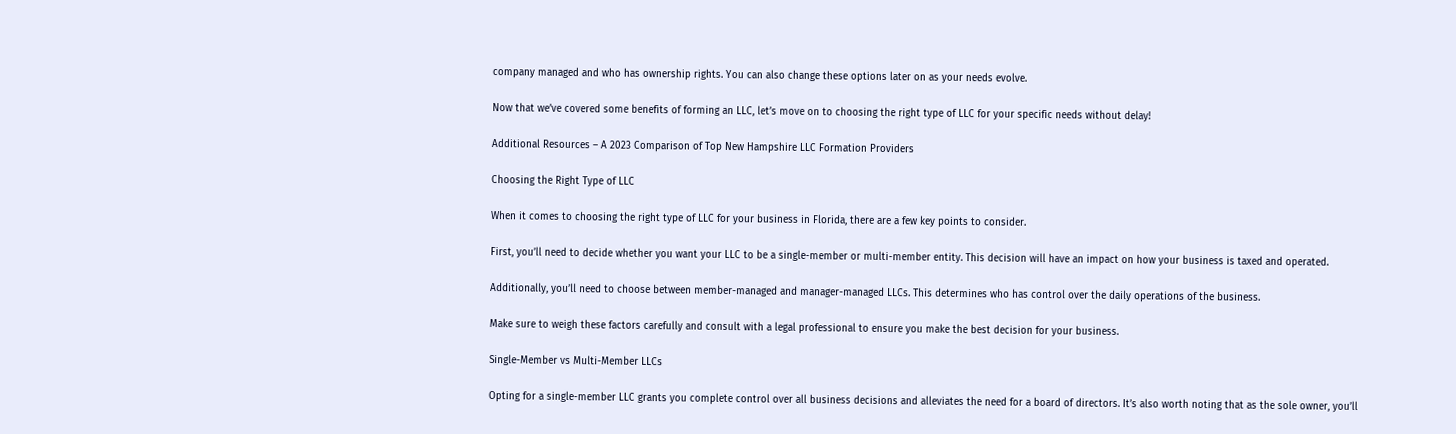company managed and who has ownership rights. You can also change these options later on as your needs evolve.

Now that we’ve covered some benefits of forming an LLC, let’s move on to choosing the right type of LLC for your specific needs without delay!

Additional Resources – A 2023 Comparison of Top New Hampshire LLC Formation Providers

Choosing the Right Type of LLC

When it comes to choosing the right type of LLC for your business in Florida, there are a few key points to consider.

First, you’ll need to decide whether you want your LLC to be a single-member or multi-member entity. This decision will have an impact on how your business is taxed and operated.

Additionally, you’ll need to choose between member-managed and manager-managed LLCs. This determines who has control over the daily operations of the business.

Make sure to weigh these factors carefully and consult with a legal professional to ensure you make the best decision for your business.

Single-Member vs Multi-Member LLCs

Opting for a single-member LLC grants you complete control over all business decisions and alleviates the need for a board of directors. It’s also worth noting that as the sole owner, you’ll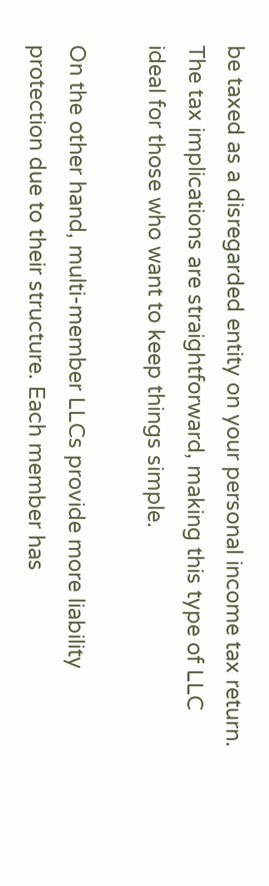be taxed as a disregarded entity on your personal income tax return. The tax implications are straightforward, making this type of LLC ideal for those who want to keep things simple.

On the other hand, multi-member LLCs provide more liability protection due to their structure. Each member has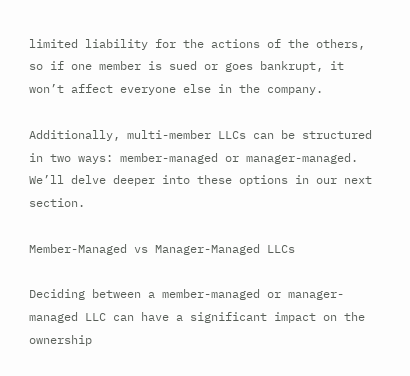limited liability for the actions of the others, so if one member is sued or goes bankrupt, it won’t affect everyone else in the company.

Additionally, multi-member LLCs can be structured in two ways: member-managed or manager-managed. We’ll delve deeper into these options in our next section.

Member-Managed vs Manager-Managed LLCs

Deciding between a member-managed or manager-managed LLC can have a significant impact on the ownership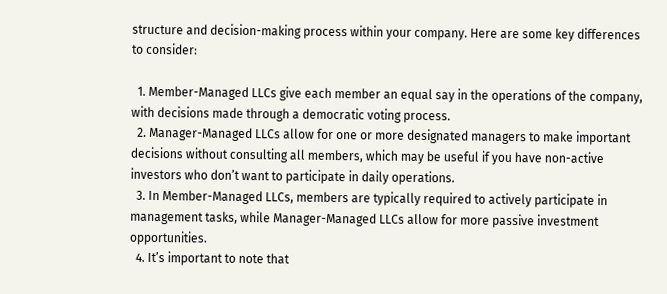structure and decision-making process within your company. Here are some key differences to consider:

  1. Member-Managed LLCs give each member an equal say in the operations of the company, with decisions made through a democratic voting process.
  2. Manager-Managed LLCs allow for one or more designated managers to make important decisions without consulting all members, which may be useful if you have non-active investors who don’t want to participate in daily operations.
  3. In Member-Managed LLCs, members are typically required to actively participate in management tasks, while Manager-Managed LLCs allow for more passive investment opportunities.
  4. It’s important to note that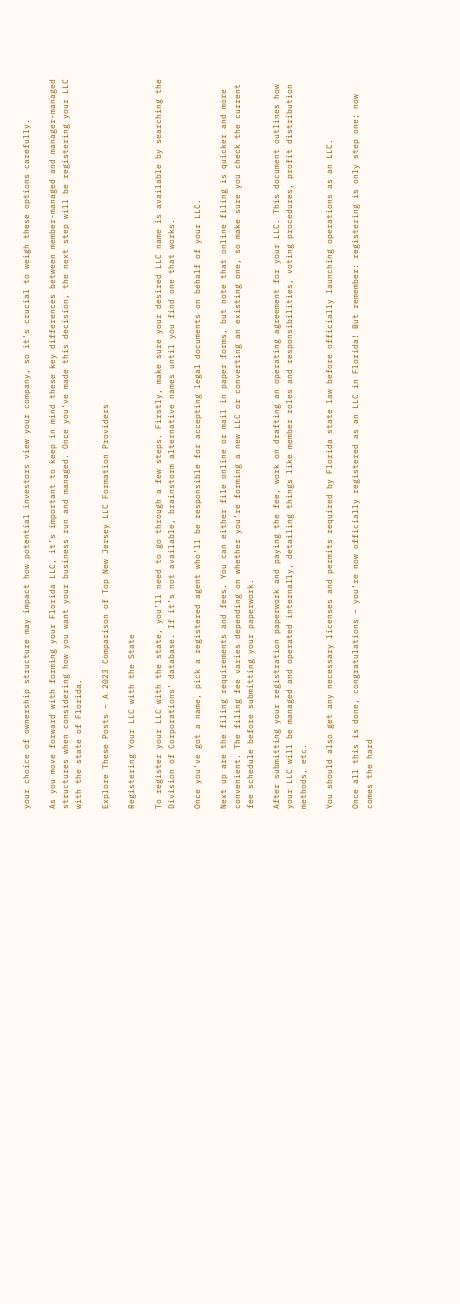your choice of ownership structure may impact how potential investors view your company, so it’s crucial to weigh these options carefully.

As you move forward with forming your Florida LLC, it’s important to keep in mind these key differences between member-managed and manager-managed structures when considering how you want your business run and managed. Once you’ve made this decision, the next step will be registering your LLC with the state of Florida.

Explore These Posts – A 2023 Comparison of Top New Jersey LLC Formation Providers

Registering Your LLC with the State

To register your LLC with the state, you’ll need to go through a few steps. Firstly, make sure your desired LLC name is available by searching the Division of Corporations’ database. If it’s not available, brainstorm alternative names until you find one that works.

Once you’ve got a name, pick a registered agent who’ll be responsible for accepting legal documents on behalf of your LLC.

Next up are the filing requirements and fees. You can either file online or mail in paper forms, but note that online filing is quicker and more convenient. The filing fee varies depending on whether you’re forming a new LLC or converting an existing one, so make sure you check the current fee schedule before submitting your paperwork.

After submitting your registration paperwork and paying the fee, work on drafting an operating agreement for your LLC. This document outlines how your LLC will be managed and operated internally, detailing things like member roles and responsibilities, voting procedures, profit distribution methods, etc.

You should also get any necessary licenses and permits required by Florida state law before officially launching operations as an LLC.

Once all this is done, congratulations – you’re now officially registered as an LLC in Florida! But remember: registering is only step one; now comes the hard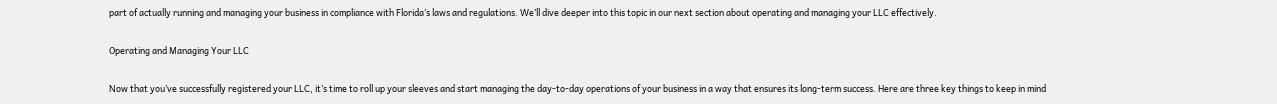part of actually running and managing your business in compliance with Florida’s laws and regulations. We’ll dive deeper into this topic in our next section about operating and managing your LLC effectively.

Operating and Managing Your LLC

Now that you’ve successfully registered your LLC, it’s time to roll up your sleeves and start managing the day-to-day operations of your business in a way that ensures its long-term success. Here are three key things to keep in mind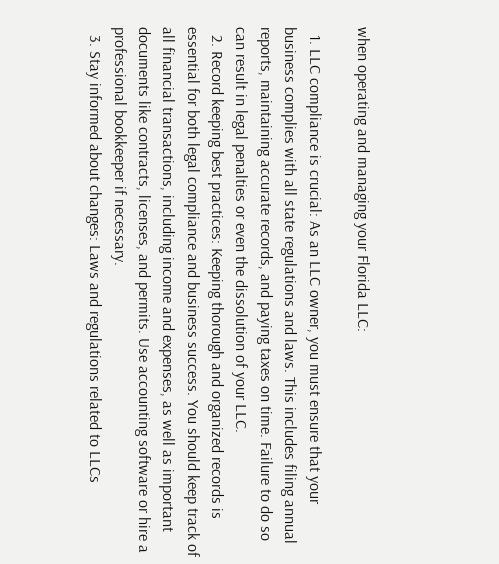when operating and managing your Florida LLC:

  1. LLC compliance is crucial: As an LLC owner, you must ensure that your business complies with all state regulations and laws. This includes filing annual reports, maintaining accurate records, and paying taxes on time. Failure to do so can result in legal penalties or even the dissolution of your LLC.
  2. Record keeping best practices: Keeping thorough and organized records is essential for both legal compliance and business success. You should keep track of all financial transactions, including income and expenses, as well as important documents like contracts, licenses, and permits. Use accounting software or hire a professional bookkeeper if necessary.
  3. Stay informed about changes: Laws and regulations related to LLCs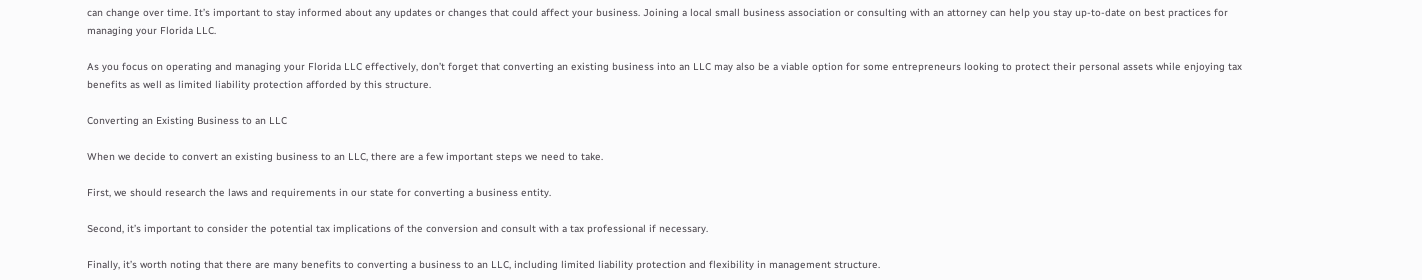can change over time. It’s important to stay informed about any updates or changes that could affect your business. Joining a local small business association or consulting with an attorney can help you stay up-to-date on best practices for managing your Florida LLC.

As you focus on operating and managing your Florida LLC effectively, don’t forget that converting an existing business into an LLC may also be a viable option for some entrepreneurs looking to protect their personal assets while enjoying tax benefits as well as limited liability protection afforded by this structure.

Converting an Existing Business to an LLC

When we decide to convert an existing business to an LLC, there are a few important steps we need to take.

First, we should research the laws and requirements in our state for converting a business entity.

Second, it’s important to consider the potential tax implications of the conversion and consult with a tax professional if necessary.

Finally, it’s worth noting that there are many benefits to converting a business to an LLC, including limited liability protection and flexibility in management structure.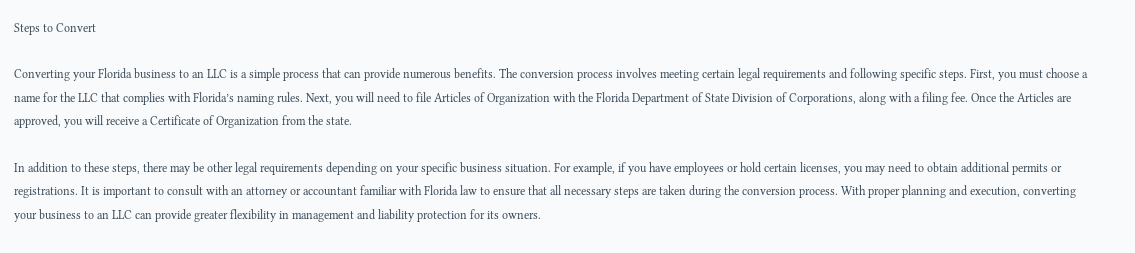Steps to Convert

Converting your Florida business to an LLC is a simple process that can provide numerous benefits. The conversion process involves meeting certain legal requirements and following specific steps. First, you must choose a name for the LLC that complies with Florida’s naming rules. Next, you will need to file Articles of Organization with the Florida Department of State Division of Corporations, along with a filing fee. Once the Articles are approved, you will receive a Certificate of Organization from the state.

In addition to these steps, there may be other legal requirements depending on your specific business situation. For example, if you have employees or hold certain licenses, you may need to obtain additional permits or registrations. It is important to consult with an attorney or accountant familiar with Florida law to ensure that all necessary steps are taken during the conversion process. With proper planning and execution, converting your business to an LLC can provide greater flexibility in management and liability protection for its owners.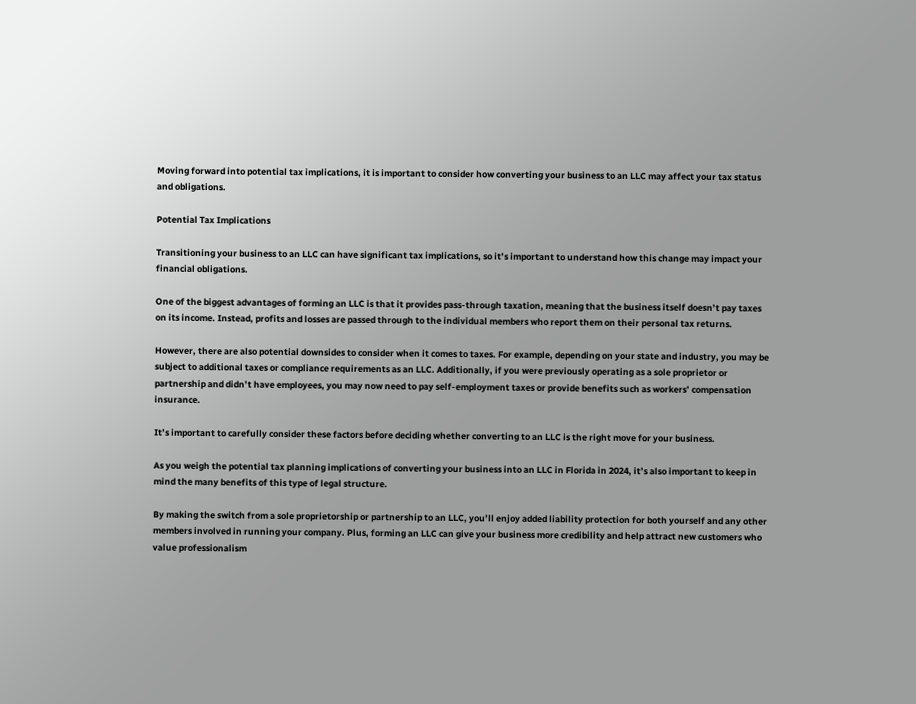Moving forward into potential tax implications, it is important to consider how converting your business to an LLC may affect your tax status and obligations.

Potential Tax Implications

Transitioning your business to an LLC can have significant tax implications, so it’s important to understand how this change may impact your financial obligations.

One of the biggest advantages of forming an LLC is that it provides pass-through taxation, meaning that the business itself doesn’t pay taxes on its income. Instead, profits and losses are passed through to the individual members who report them on their personal tax returns.

However, there are also potential downsides to consider when it comes to taxes. For example, depending on your state and industry, you may be subject to additional taxes or compliance requirements as an LLC. Additionally, if you were previously operating as a sole proprietor or partnership and didn’t have employees, you may now need to pay self-employment taxes or provide benefits such as workers’ compensation insurance.

It’s important to carefully consider these factors before deciding whether converting to an LLC is the right move for your business.

As you weigh the potential tax planning implications of converting your business into an LLC in Florida in 2024, it’s also important to keep in mind the many benefits of this type of legal structure.

By making the switch from a sole proprietorship or partnership to an LLC, you’ll enjoy added liability protection for both yourself and any other members involved in running your company. Plus, forming an LLC can give your business more credibility and help attract new customers who value professionalism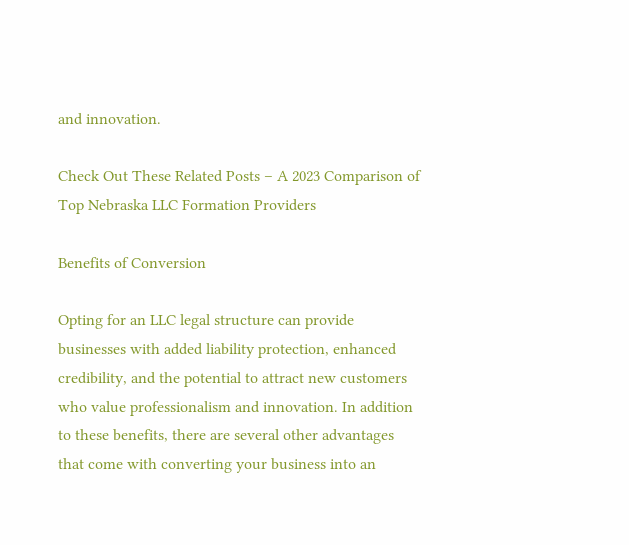and innovation.

Check Out These Related Posts – A 2023 Comparison of Top Nebraska LLC Formation Providers

Benefits of Conversion

Opting for an LLC legal structure can provide businesses with added liability protection, enhanced credibility, and the potential to attract new customers who value professionalism and innovation. In addition to these benefits, there are several other advantages that come with converting your business into an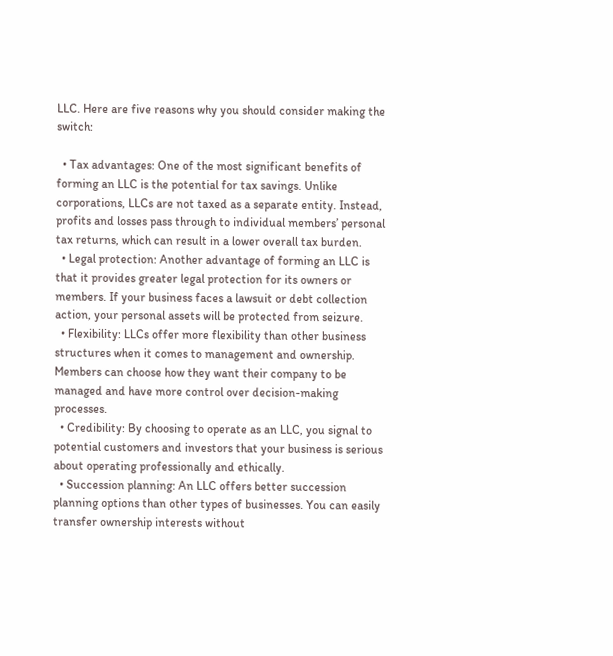LLC. Here are five reasons why you should consider making the switch:

  • Tax advantages: One of the most significant benefits of forming an LLC is the potential for tax savings. Unlike corporations, LLCs are not taxed as a separate entity. Instead, profits and losses pass through to individual members’ personal tax returns, which can result in a lower overall tax burden.
  • Legal protection: Another advantage of forming an LLC is that it provides greater legal protection for its owners or members. If your business faces a lawsuit or debt collection action, your personal assets will be protected from seizure.
  • Flexibility: LLCs offer more flexibility than other business structures when it comes to management and ownership. Members can choose how they want their company to be managed and have more control over decision-making processes.
  • Credibility: By choosing to operate as an LLC, you signal to potential customers and investors that your business is serious about operating professionally and ethically.
  • Succession planning: An LLC offers better succession planning options than other types of businesses. You can easily transfer ownership interests without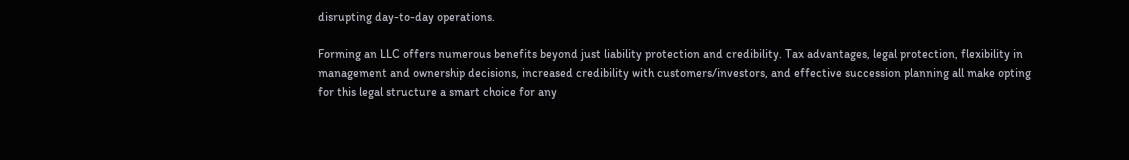disrupting day-to-day operations.

Forming an LLC offers numerous benefits beyond just liability protection and credibility. Tax advantages, legal protection, flexibility in management and ownership decisions, increased credibility with customers/investors, and effective succession planning all make opting for this legal structure a smart choice for any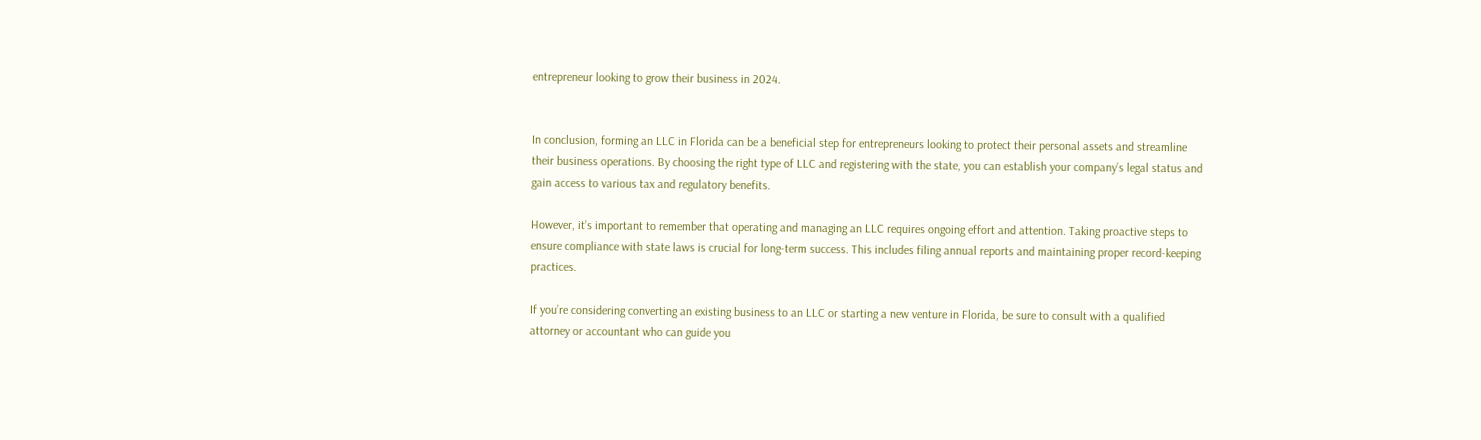entrepreneur looking to grow their business in 2024.


In conclusion, forming an LLC in Florida can be a beneficial step for entrepreneurs looking to protect their personal assets and streamline their business operations. By choosing the right type of LLC and registering with the state, you can establish your company’s legal status and gain access to various tax and regulatory benefits.

However, it’s important to remember that operating and managing an LLC requires ongoing effort and attention. Taking proactive steps to ensure compliance with state laws is crucial for long-term success. This includes filing annual reports and maintaining proper record-keeping practices.

If you’re considering converting an existing business to an LLC or starting a new venture in Florida, be sure to consult with a qualified attorney or accountant who can guide you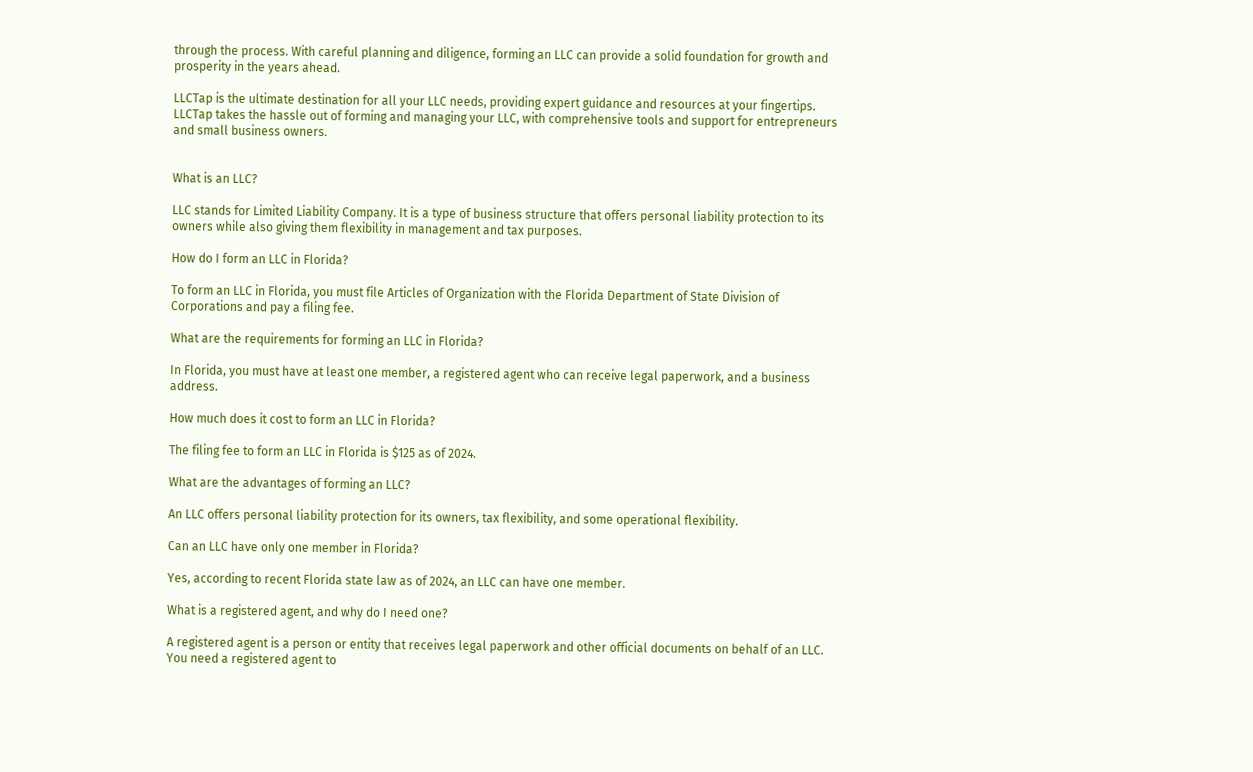through the process. With careful planning and diligence, forming an LLC can provide a solid foundation for growth and prosperity in the years ahead.

LLCTap is the ultimate destination for all your LLC needs, providing expert guidance and resources at your fingertips. LLCTap takes the hassle out of forming and managing your LLC, with comprehensive tools and support for entrepreneurs and small business owners.


What is an LLC?

LLC stands for Limited Liability Company. It is a type of business structure that offers personal liability protection to its owners while also giving them flexibility in management and tax purposes.

How do I form an LLC in Florida?

To form an LLC in Florida, you must file Articles of Organization with the Florida Department of State Division of Corporations and pay a filing fee.

What are the requirements for forming an LLC in Florida?

In Florida, you must have at least one member, a registered agent who can receive legal paperwork, and a business address.

How much does it cost to form an LLC in Florida?

The filing fee to form an LLC in Florida is $125 as of 2024.

What are the advantages of forming an LLC?

An LLC offers personal liability protection for its owners, tax flexibility, and some operational flexibility.

Can an LLC have only one member in Florida?

Yes, according to recent Florida state law as of 2024, an LLC can have one member.

What is a registered agent, and why do I need one?

A registered agent is a person or entity that receives legal paperwork and other official documents on behalf of an LLC. You need a registered agent to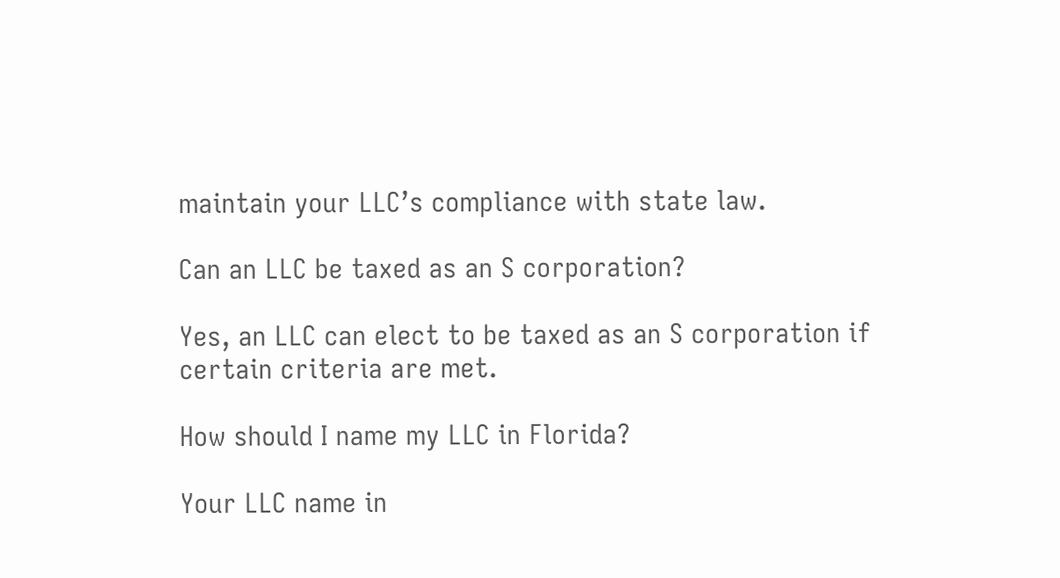maintain your LLC’s compliance with state law.

Can an LLC be taxed as an S corporation?

Yes, an LLC can elect to be taxed as an S corporation if certain criteria are met.

How should I name my LLC in Florida?

Your LLC name in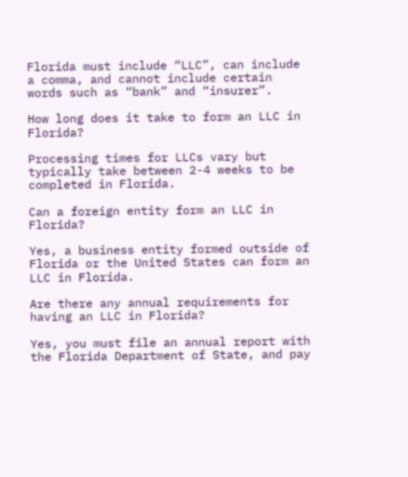Florida must include “LLC”, can include a comma, and cannot include certain words such as “bank” and “insurer”.

How long does it take to form an LLC in Florida?

Processing times for LLCs vary but typically take between 2-4 weeks to be completed in Florida.

Can a foreign entity form an LLC in Florida?

Yes, a business entity formed outside of Florida or the United States can form an LLC in Florida.

Are there any annual requirements for having an LLC in Florida?

Yes, you must file an annual report with the Florida Department of State, and pay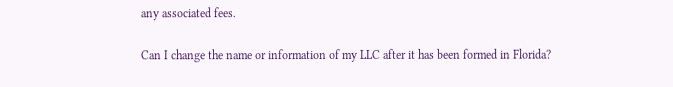any associated fees.

Can I change the name or information of my LLC after it has been formed in Florida?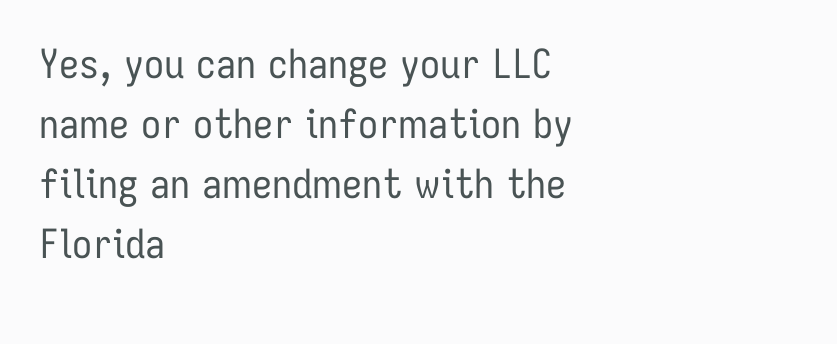Yes, you can change your LLC name or other information by filing an amendment with the Florida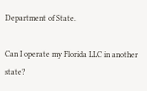Department of State.

Can I operate my Florida LLC in another state?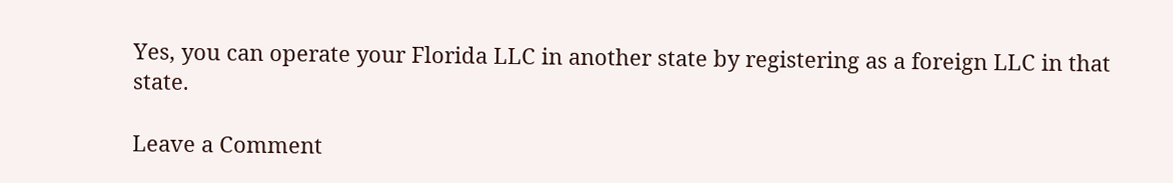Yes, you can operate your Florida LLC in another state by registering as a foreign LLC in that state.

Leave a Comment